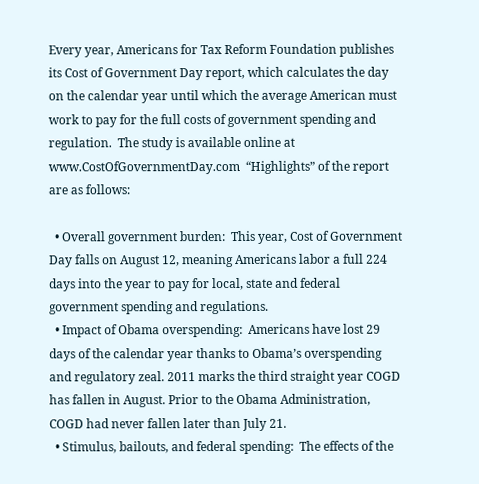Every year, Americans for Tax Reform Foundation publishes its Cost of Government Day report, which calculates the day on the calendar year until which the average American must work to pay for the full costs of government spending and regulation.  The study is available online at www.CostOfGovernmentDay.com  “Highlights” of the report are as follows:

  • Overall government burden:  This year, Cost of Government Day falls on August 12, meaning Americans labor a full 224 days into the year to pay for local, state and federal government spending and regulations.
  • Impact of Obama overspending:  Americans have lost 29 days of the calendar year thanks to Obama’s overspending and regulatory zeal. 2011 marks the third straight year COGD has fallen in August. Prior to the Obama Administration, COGD had never fallen later than July 21.
  • Stimulus, bailouts, and federal spending:  The effects of the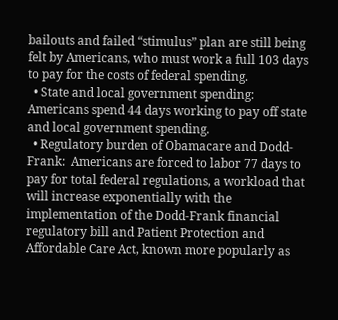bailouts and failed “stimulus” plan are still being felt by Americans, who must work a full 103 days to pay for the costs of federal spending.
  • State and local government spending:  Americans spend 44 days working to pay off state and local government spending.
  • Regulatory burden of Obamacare and Dodd-Frank:  Americans are forced to labor 77 days to pay for total federal regulations, a workload that will increase exponentially with the implementation of the Dodd-Frank financial regulatory bill and Patient Protection and Affordable Care Act, known more popularly as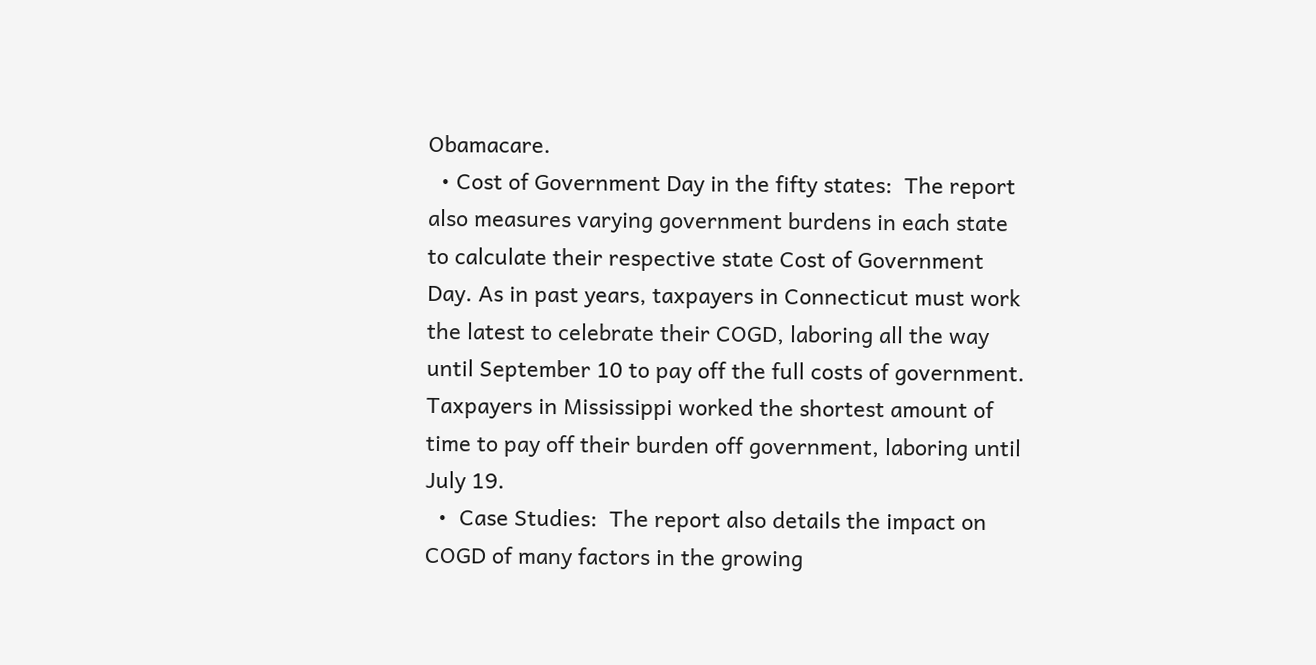Obamacare.
  • Cost of Government Day in the fifty states:  The report also measures varying government burdens in each state to calculate their respective state Cost of Government Day. As in past years, taxpayers in Connecticut must work the latest to celebrate their COGD, laboring all the way until September 10 to pay off the full costs of government. Taxpayers in Mississippi worked the shortest amount of time to pay off their burden off government, laboring until July 19.
  •  Case Studies:  The report also details the impact on COGD of many factors in the growing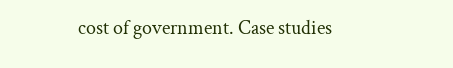cost of government. Case studies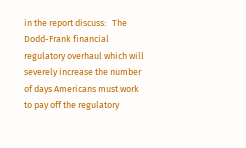in the report discuss:   The Dodd-Frank financial regulatory overhaul which will severely increase the number of days Americans must work to pay off the regulatory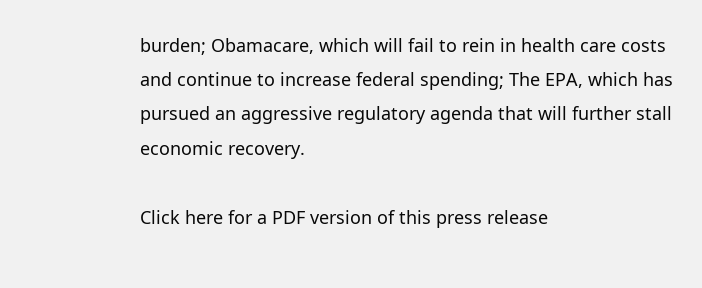burden; Obamacare, which will fail to rein in health care costs and continue to increase federal spending; The EPA, which has pursued an aggressive regulatory agenda that will further stall economic recovery.

Click here for a PDF version of this press release